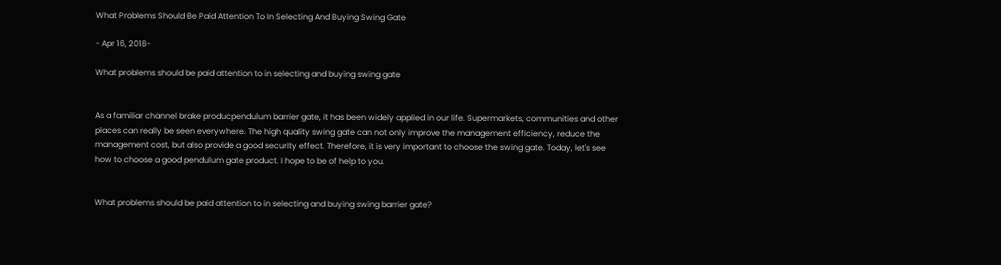What Problems Should Be Paid Attention To In Selecting And Buying Swing Gate

- Apr 16, 2018-

What problems should be paid attention to in selecting and buying swing gate


As a familiar channel brake producpendulum barrier gate, it has been widely applied in our life. Supermarkets, communities and other places can really be seen everywhere. The high quality swing gate can not only improve the management efficiency, reduce the management cost, but also provide a good security effect. Therefore, it is very important to choose the swing gate. Today, let's see how to choose a good pendulum gate product. I hope to be of help to you.


What problems should be paid attention to in selecting and buying swing barrier gate?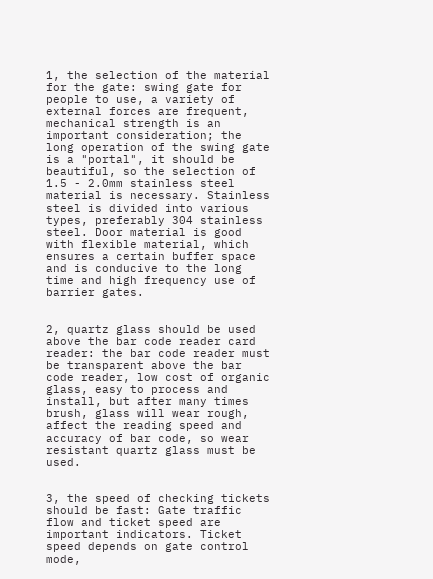1, the selection of the material for the gate: swing gate for people to use, a variety of external forces are frequent, mechanical strength is an important consideration; the long operation of the swing gate is a "portal", it should be beautiful, so the selection of 1.5 - 2.0mm stainless steel material is necessary. Stainless steel is divided into various types, preferably 304 stainless steel. Door material is good with flexible material, which ensures a certain buffer space and is conducive to the long time and high frequency use of barrier gates.


2, quartz glass should be used above the bar code reader card reader: the bar code reader must be transparent above the bar code reader, low cost of organic glass, easy to process and install, but after many times brush, glass will wear rough, affect the reading speed and accuracy of bar code, so wear resistant quartz glass must be used.


3, the speed of checking tickets should be fast: Gate traffic flow and ticket speed are important indicators. Ticket speed depends on gate control mode,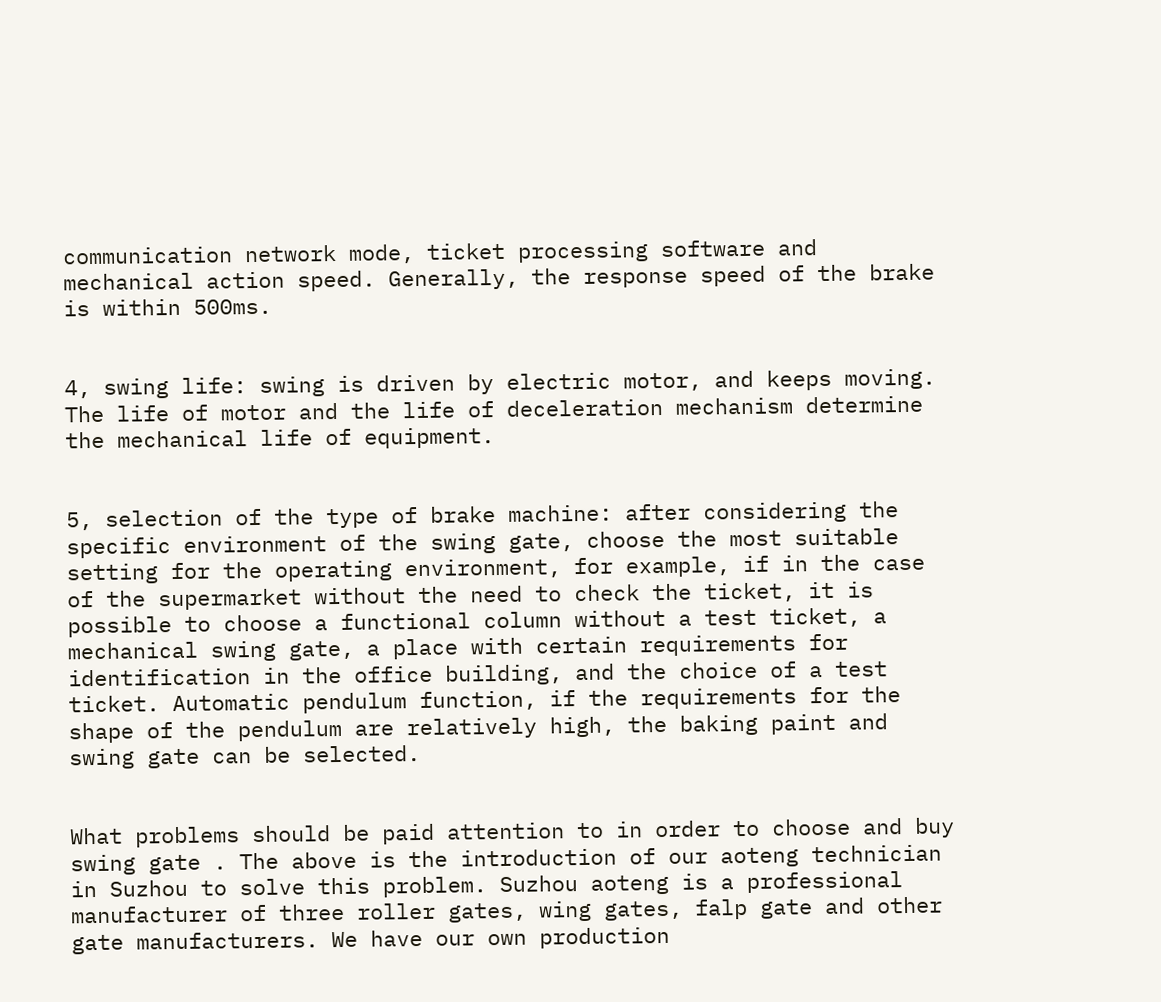communication network mode, ticket processing software and mechanical action speed. Generally, the response speed of the brake is within 500ms.


4, swing life: swing is driven by electric motor, and keeps moving. The life of motor and the life of deceleration mechanism determine the mechanical life of equipment.


5, selection of the type of brake machine: after considering the specific environment of the swing gate, choose the most suitable setting for the operating environment, for example, if in the case of the supermarket without the need to check the ticket, it is possible to choose a functional column without a test ticket, a mechanical swing gate, a place with certain requirements for identification in the office building, and the choice of a test ticket. Automatic pendulum function, if the requirements for the shape of the pendulum are relatively high, the baking paint and swing gate can be selected.


What problems should be paid attention to in order to choose and buy swing gate . The above is the introduction of our aoteng technician in Suzhou to solve this problem. Suzhou aoteng is a professional manufacturer of three roller gates, wing gates, falp gate and other gate manufacturers. We have our own production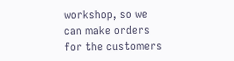workshop, so we can make orders for the customers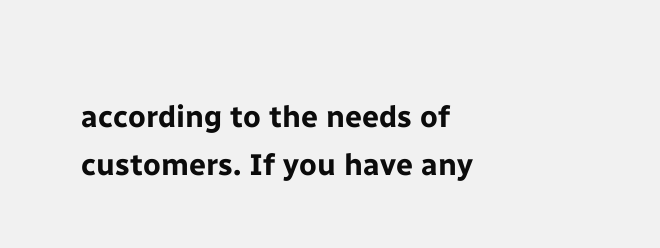according to the needs of customers. If you have any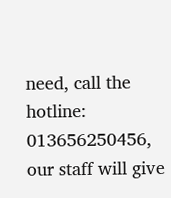need, call the hotline: 013656250456, our staff will give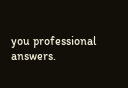you professional answers.